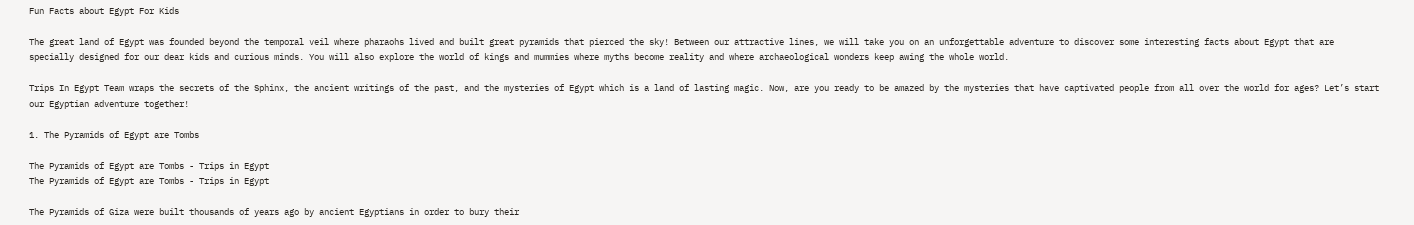Fun Facts about Egypt For Kids

The great land of Egypt was founded beyond the temporal veil where pharaohs lived and built great pyramids that pierced the sky! Between our attractive lines, we will take you on an unforgettable adventure to discover some interesting facts about Egypt that are specially designed for our dear kids and curious minds. You will also explore the world of kings and mummies where myths become reality and where archaeological wonders keep awing the whole world.

Trips In Egypt Team wraps the secrets of the Sphinx, the ancient writings of the past, and the mysteries of Egypt which is a land of lasting magic. Now, are you ready to be amazed by the mysteries that have captivated people from all over the world for ages? Let’s start our Egyptian adventure together!

1. The Pyramids of Egypt are Tombs

The Pyramids of Egypt are Tombs - Trips in Egypt
The Pyramids of Egypt are Tombs - Trips in Egypt

The Pyramids of Giza were built thousands of years ago by ancient Egyptians in order to bury their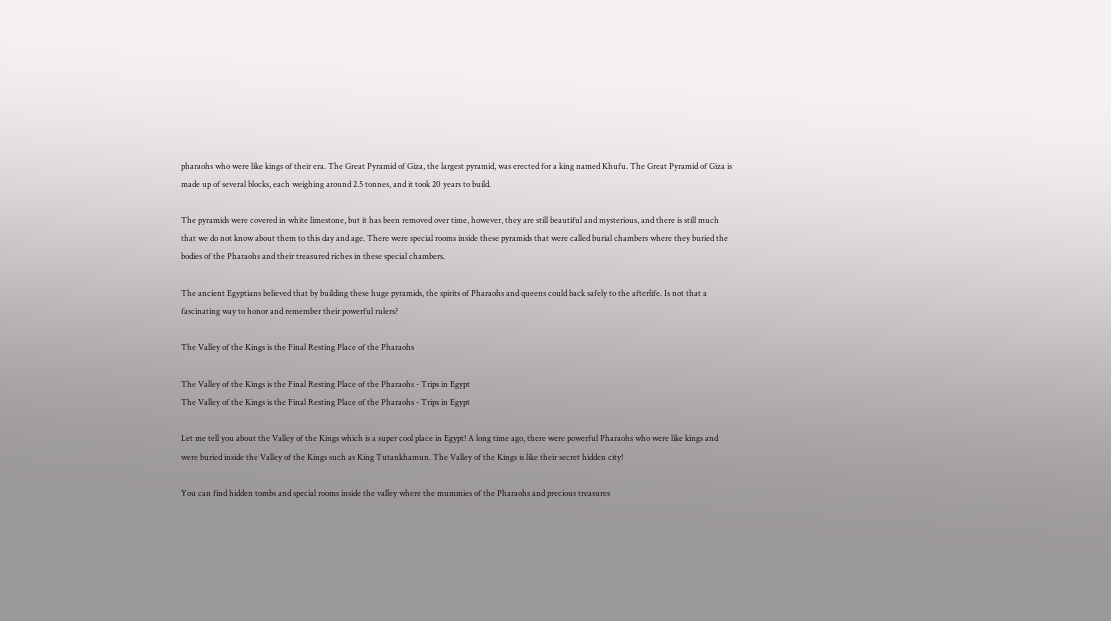pharaohs who were like kings of their era. The Great Pyramid of Giza, the largest pyramid, was erected for a king named Khufu. The Great Pyramid of Giza is made up of several blocks, each weighing around 2.5 tonnes, and it took 20 years to build.

The pyramids were covered in white limestone, but it has been removed over time, however, they are still beautiful and mysterious, and there is still much that we do not know about them to this day and age. There were special rooms inside these pyramids that were called burial chambers where they buried the bodies of the Pharaohs and their treasured riches in these special chambers.

The ancient Egyptians believed that by building these huge pyramids, the spirits of Pharaohs and queens could back safely to the afterlife. Is not that a fascinating way to honor and remember their powerful rulers?

The Valley of the Kings is the Final Resting Place of the Pharaohs

The Valley of the Kings is the Final Resting Place of the Pharaohs - Trips in Egypt
The Valley of the Kings is the Final Resting Place of the Pharaohs - Trips in Egypt

Let me tell you about the Valley of the Kings which is a super cool place in Egypt! A long time ago, there were powerful Pharaohs who were like kings and were buried inside the Valley of the Kings such as King Tutankhamun. The Valley of the Kings is like their secret hidden city!

You can find hidden tombs and special rooms inside the valley where the mummies of the Pharaohs and precious treasures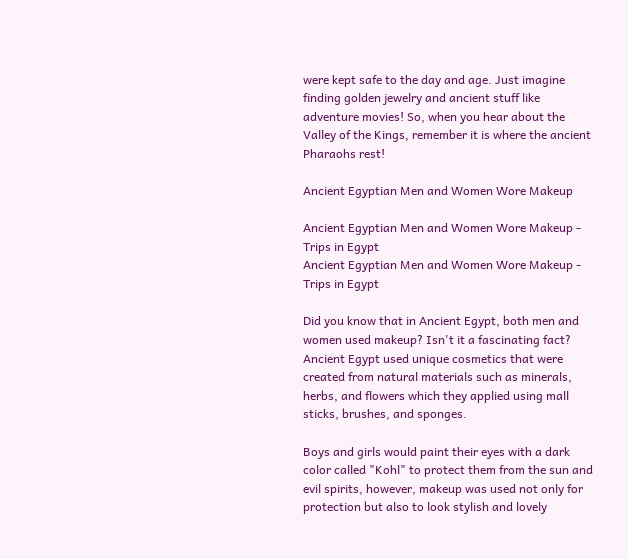were kept safe to the day and age. Just imagine finding golden jewelry and ancient stuff like adventure movies! So, when you hear about the Valley of the Kings, remember it is where the ancient Pharaohs rest!

Ancient Egyptian Men and Women Wore Makeup

Ancient Egyptian Men and Women Wore Makeup - Trips in Egypt
Ancient Egyptian Men and Women Wore Makeup - Trips in Egypt

Did you know that in Ancient Egypt, both men and women used makeup? Isn't it a fascinating fact? Ancient Egypt used unique cosmetics that were created from natural materials such as minerals, herbs, and flowers which they applied using mall sticks, brushes, and sponges.

Boys and girls would paint their eyes with a dark color called "Kohl" to protect them from the sun and evil spirits, however, makeup was used not only for protection but also to look stylish and lovely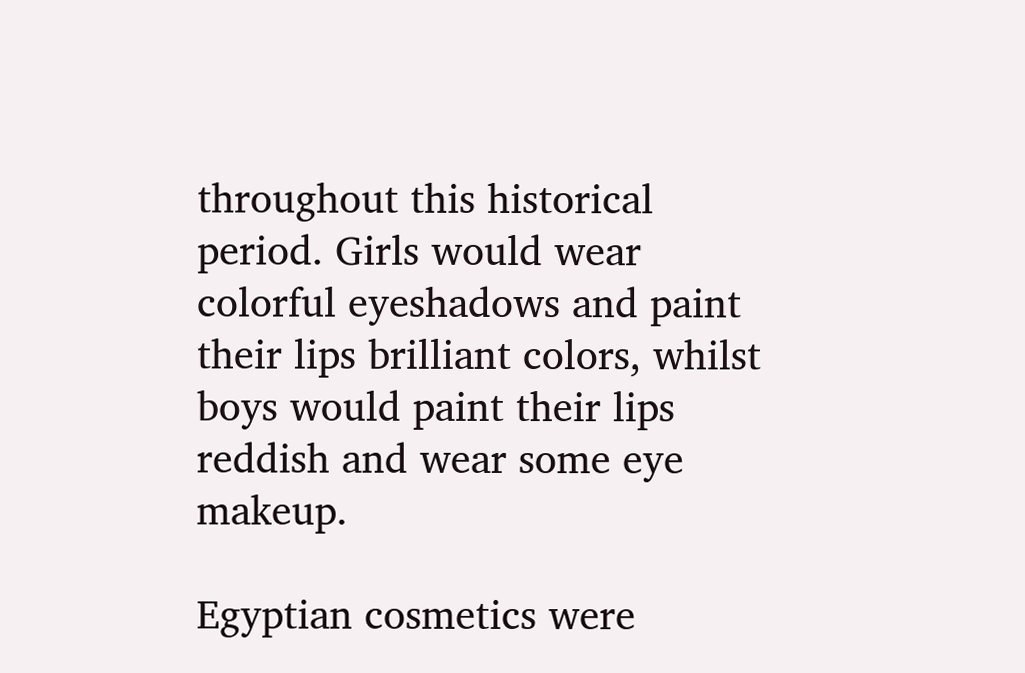throughout this historical period. Girls would wear colorful eyeshadows and paint their lips brilliant colors, whilst boys would paint their lips reddish and wear some eye makeup.

Egyptian cosmetics were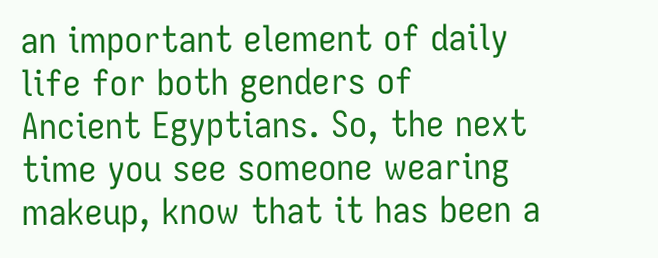an important element of daily life for both genders of Ancient Egyptians. So, the next time you see someone wearing makeup, know that it has been a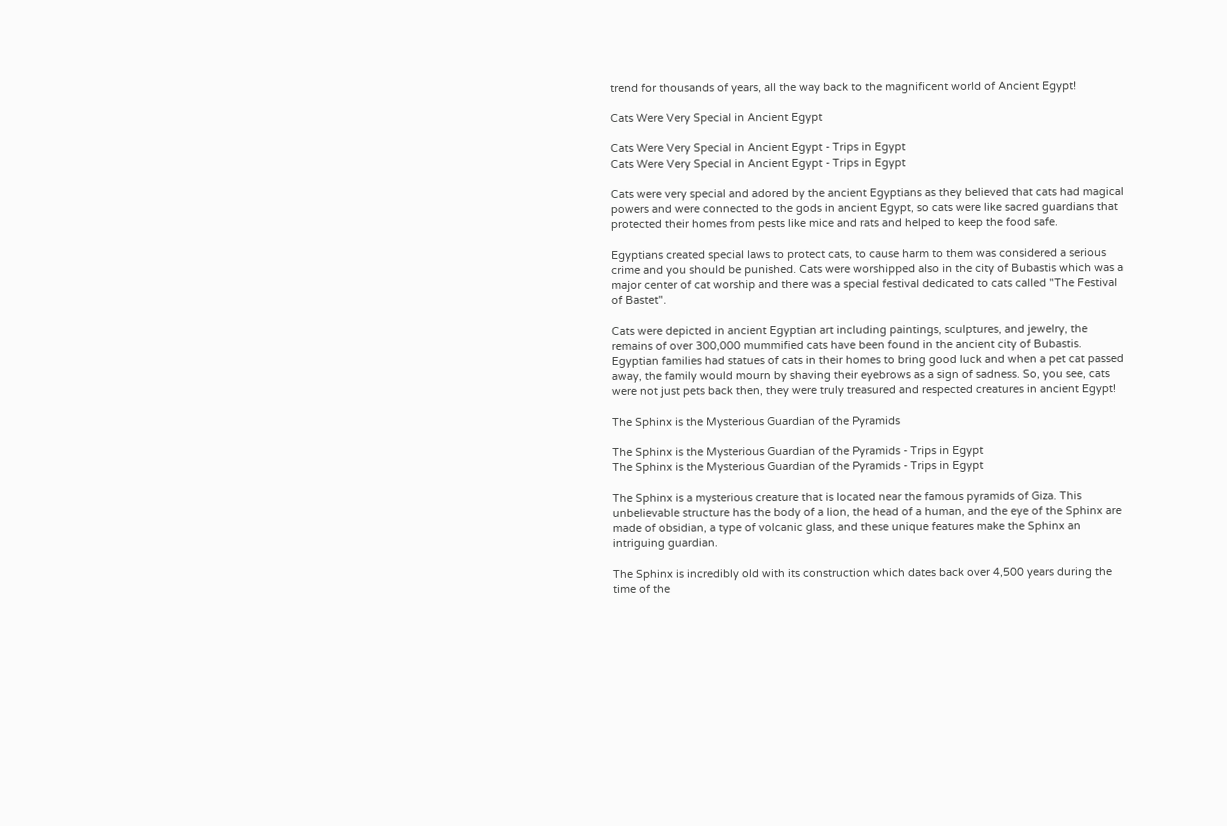trend for thousands of years, all the way back to the magnificent world of Ancient Egypt!

Cats Were Very Special in Ancient Egypt

Cats Were Very Special in Ancient Egypt - Trips in Egypt
Cats Were Very Special in Ancient Egypt - Trips in Egypt

Cats were very special and adored by the ancient Egyptians as they believed that cats had magical powers and were connected to the gods in ancient Egypt, so cats were like sacred guardians that protected their homes from pests like mice and rats and helped to keep the food safe.

Egyptians created special laws to protect cats, to cause harm to them was considered a serious crime and you should be punished. Cats were worshipped also in the city of Bubastis which was a major center of cat worship and there was a special festival dedicated to cats called "The Festival of Bastet".

Cats were depicted in ancient Egyptian art including paintings, sculptures, and jewelry, the remains of over 300,000 mummified cats have been found in the ancient city of Bubastis. Egyptian families had statues of cats in their homes to bring good luck and when a pet cat passed away, the family would mourn by shaving their eyebrows as a sign of sadness. So, you see, cats were not just pets back then, they were truly treasured and respected creatures in ancient Egypt!

The Sphinx is the Mysterious Guardian of the Pyramids

The Sphinx is the Mysterious Guardian of the Pyramids - Trips in Egypt
The Sphinx is the Mysterious Guardian of the Pyramids - Trips in Egypt

The Sphinx is a mysterious creature that is located near the famous pyramids of Giza. This unbelievable structure has the body of a lion, the head of a human, and the eye of the Sphinx are made of obsidian, a type of volcanic glass, and these unique features make the Sphinx an intriguing guardian.

The Sphinx is incredibly old with its construction which dates back over 4,500 years during the time of the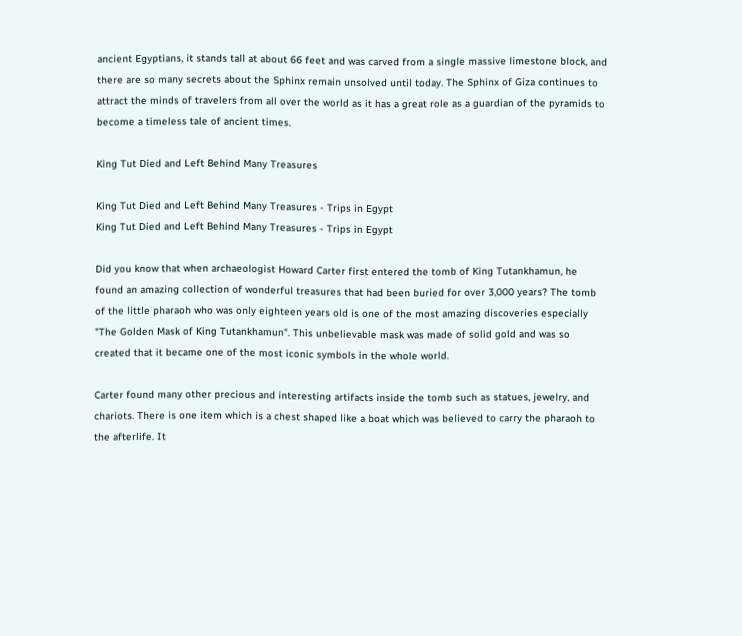ancient Egyptians, it stands tall at about 66 feet and was carved from a single massive limestone block, and there are so many secrets about the Sphinx remain unsolved until today. The Sphinx of Giza continues to attract the minds of travelers from all over the world as it has a great role as a guardian of the pyramids to become a timeless tale of ancient times.

King Tut Died and Left Behind Many Treasures

King Tut Died and Left Behind Many Treasures - Trips in Egypt
King Tut Died and Left Behind Many Treasures - Trips in Egypt

Did you know that when archaeologist Howard Carter first entered the tomb of King Tutankhamun, he found an amazing collection of wonderful treasures that had been buried for over 3,000 years? The tomb of the little pharaoh who was only eighteen years old is one of the most amazing discoveries especially "The Golden Mask of King Tutankhamun". This unbelievable mask was made of solid gold and was so created that it became one of the most iconic symbols in the whole world.

Carter found many other precious and interesting artifacts inside the tomb such as statues, jewelry, and chariots. There is one item which is a chest shaped like a boat which was believed to carry the pharaoh to the afterlife. It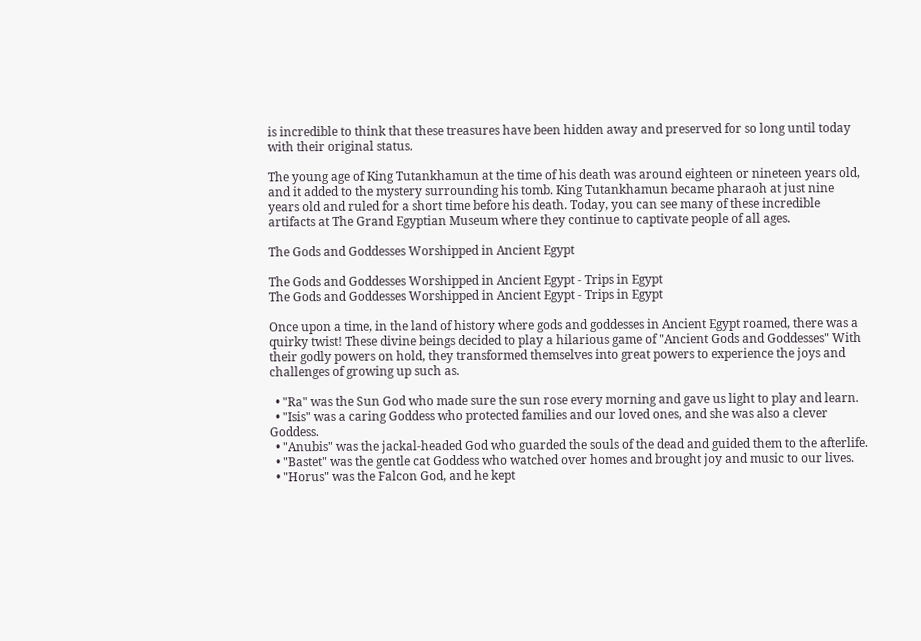is incredible to think that these treasures have been hidden away and preserved for so long until today with their original status.

The young age of King Tutankhamun at the time of his death was around eighteen or nineteen years old, and it added to the mystery surrounding his tomb. King Tutankhamun became pharaoh at just nine years old and ruled for a short time before his death. Today, you can see many of these incredible artifacts at The Grand Egyptian Museum where they continue to captivate people of all ages.

The Gods and Goddesses Worshipped in Ancient Egypt

The Gods and Goddesses Worshipped in Ancient Egypt - Trips in Egypt
The Gods and Goddesses Worshipped in Ancient Egypt - Trips in Egypt

Once upon a time, in the land of history where gods and goddesses in Ancient Egypt roamed, there was a quirky twist! These divine beings decided to play a hilarious game of "Ancient Gods and Goddesses" With their godly powers on hold, they transformed themselves into great powers to experience the joys and challenges of growing up such as.

  • "Ra" was the Sun God who made sure the sun rose every morning and gave us light to play and learn.
  • "Isis" was a caring Goddess who protected families and our loved ones, and she was also a clever Goddess.
  • "Anubis" was the jackal-headed God who guarded the souls of the dead and guided them to the afterlife.
  • "Bastet" was the gentle cat Goddess who watched over homes and brought joy and music to our lives.
  • "Horus" was the Falcon God, and he kept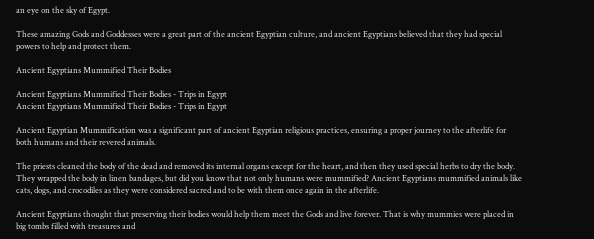an eye on the sky of Egypt.

These amazing Gods and Goddesses were a great part of the ancient Egyptian culture, and ancient Egyptians believed that they had special powers to help and protect them.

Ancient Egyptians Mummified Their Bodies

Ancient Egyptians Mummified Their Bodies - Trips in Egypt
Ancient Egyptians Mummified Their Bodies - Trips in Egypt

Ancient Egyptian Mummification was a significant part of ancient Egyptian religious practices, ensuring a proper journey to the afterlife for both humans and their revered animals.

The priests cleaned the body of the dead and removed its internal organs except for the heart, and then they used special herbs to dry the body. They wrapped the body in linen bandages, but did you know that not only humans were mummified? Ancient Egyptians mummified animals like cats, dogs, and crocodiles as they were considered sacred and to be with them once again in the afterlife.

Ancient Egyptians thought that preserving their bodies would help them meet the Gods and live forever. That is why mummies were placed in big tombs filled with treasures and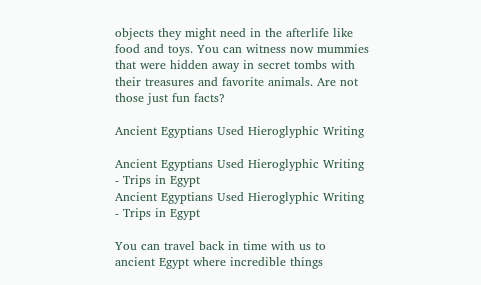objects they might need in the afterlife like food and toys. You can witness now mummies that were hidden away in secret tombs with their treasures and favorite animals. Are not those just fun facts?

Ancient Egyptians Used Hieroglyphic Writing

Ancient Egyptians Used Hieroglyphic Writing - Trips in Egypt
Ancient Egyptians Used Hieroglyphic Writing - Trips in Egypt

You can travel back in time with us to ancient Egypt where incredible things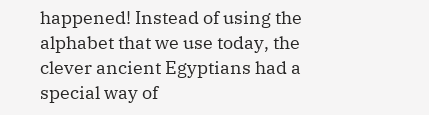happened! Instead of using the alphabet that we use today, the clever ancient Egyptians had a special way of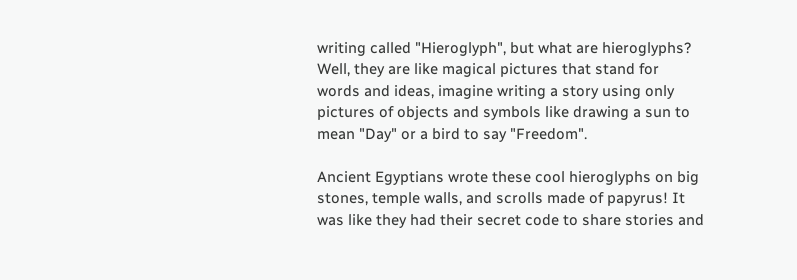writing called "Hieroglyph", but what are hieroglyphs? Well, they are like magical pictures that stand for words and ideas, imagine writing a story using only pictures of objects and symbols like drawing a sun to mean "Day" or a bird to say "Freedom".

Ancient Egyptians wrote these cool hieroglyphs on big stones, temple walls, and scrolls made of papyrus! It was like they had their secret code to share stories and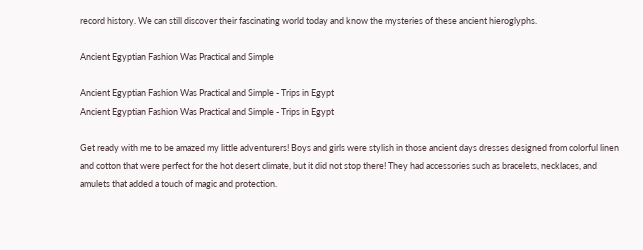record history. We can still discover their fascinating world today and know the mysteries of these ancient hieroglyphs.

Ancient Egyptian Fashion Was Practical and Simple

Ancient Egyptian Fashion Was Practical and Simple - Trips in Egypt
Ancient Egyptian Fashion Was Practical and Simple - Trips in Egypt

Get ready with me to be amazed my little adventurers! Boys and girls were stylish in those ancient days dresses designed from colorful linen and cotton that were perfect for the hot desert climate, but it did not stop there! They had accessories such as bracelets, necklaces, and amulets that added a touch of magic and protection.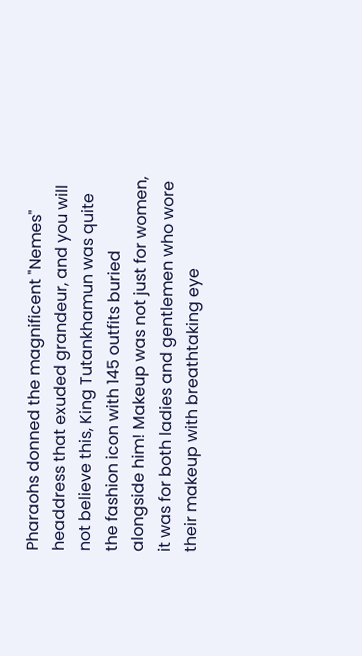Pharaohs donned the magnificent "Nemes" headdress that exuded grandeur, and you will not believe this, King Tutankhamun was quite the fashion icon with 145 outfits buried alongside him! Makeup was not just for women, it was for both ladies and gentlemen who wore their makeup with breathtaking eye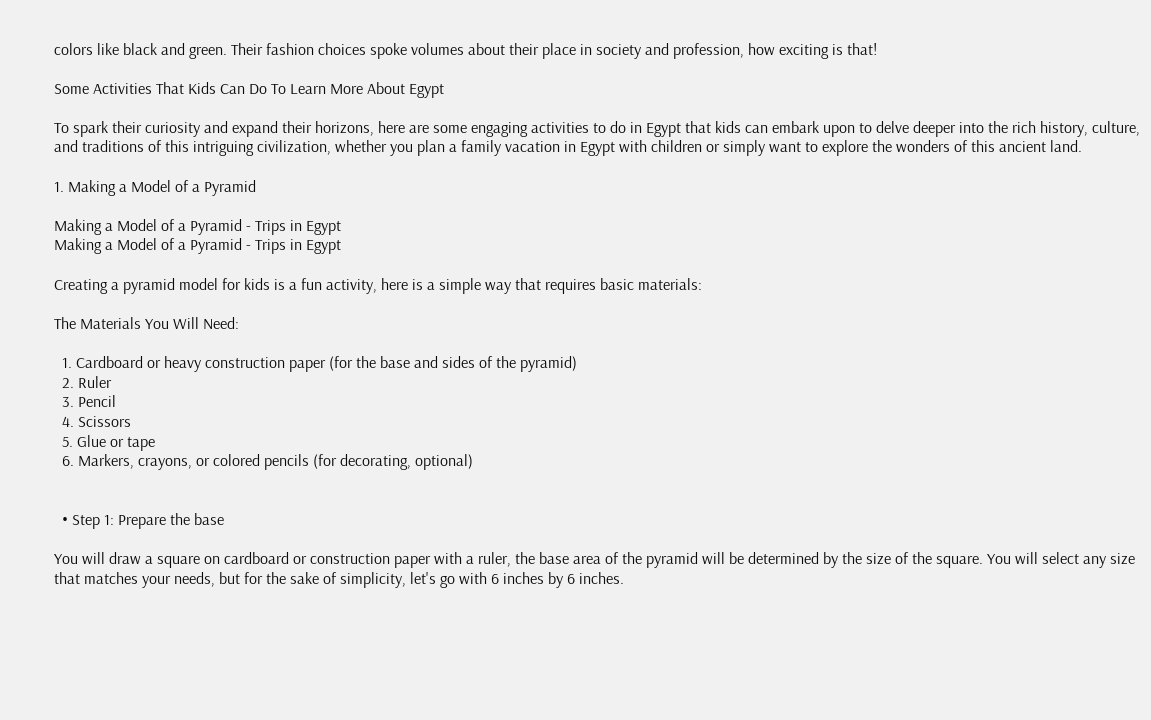colors like black and green. Their fashion choices spoke volumes about their place in society and profession, how exciting is that!

Some Activities That Kids Can Do To Learn More About Egypt

To spark their curiosity and expand their horizons, here are some engaging activities to do in Egypt that kids can embark upon to delve deeper into the rich history, culture, and traditions of this intriguing civilization, whether you plan a family vacation in Egypt with children or simply want to explore the wonders of this ancient land.

1. Making a Model of a Pyramid

Making a Model of a Pyramid - Trips in Egypt
Making a Model of a Pyramid - Trips in Egypt

Creating a pyramid model for kids is a fun activity, here is a simple way that requires basic materials:

The Materials You Will Need:

  1. Cardboard or heavy construction paper (for the base and sides of the pyramid)
  2. Ruler
  3. Pencil
  4. Scissors
  5. Glue or tape
  6. Markers, crayons, or colored pencils (for decorating, optional)


  • Step 1: Prepare the base

You will draw a square on cardboard or construction paper with a ruler, the base area of the pyramid will be determined by the size of the square. You will select any size that matches your needs, but for the sake of simplicity, let's go with 6 inches by 6 inches.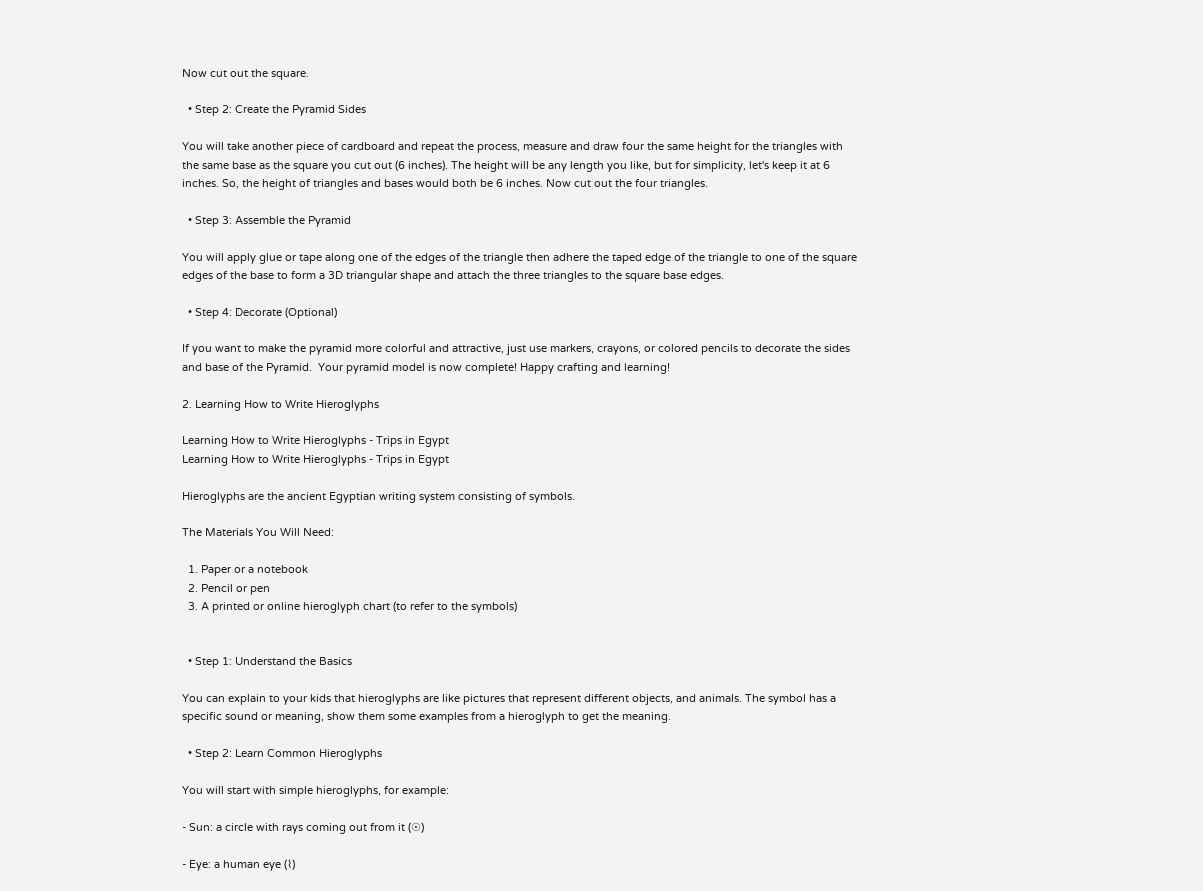Now cut out the square.

  • Step 2: Create the Pyramid Sides

You will take another piece of cardboard and repeat the process, measure and draw four the same height for the triangles with the same base as the square you cut out (6 inches). The height will be any length you like, but for simplicity, let's keep it at 6 inches. So, the height of triangles and bases would both be 6 inches. Now cut out the four triangles.

  • Step 3: Assemble the Pyramid

You will apply glue or tape along one of the edges of the triangle then adhere the taped edge of the triangle to one of the square edges of the base to form a 3D triangular shape and attach the three triangles to the square base edges.

  • Step 4: Decorate (Optional)

If you want to make the pyramid more colorful and attractive, just use markers, crayons, or colored pencils to decorate the sides and base of the Pyramid.  Your pyramid model is now complete! Happy crafting and learning!

2. Learning How to Write Hieroglyphs

Learning How to Write Hieroglyphs - Trips in Egypt
Learning How to Write Hieroglyphs - Trips in Egypt

Hieroglyphs are the ancient Egyptian writing system consisting of symbols.

The Materials You Will Need:

  1. Paper or a notebook
  2. Pencil or pen
  3. A printed or online hieroglyph chart (to refer to the symbols)


  • Step 1: Understand the Basics

You can explain to your kids that hieroglyphs are like pictures that represent different objects, and animals. The symbol has a specific sound or meaning, show them some examples from a hieroglyph to get the meaning.

  • Step 2: Learn Common Hieroglyphs

You will start with simple hieroglyphs, for example:

- Sun: a circle with rays coming out from it (☉)

- Eye: a human eye (⌇)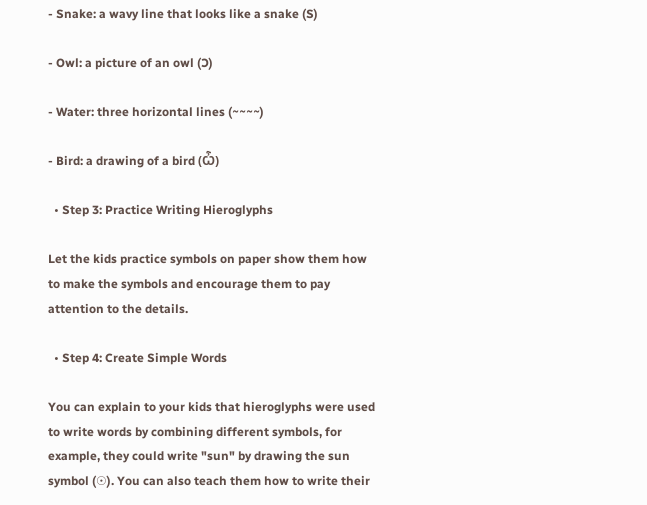- Snake: a wavy line that looks like a snake (S)

- Owl: a picture of an owl (Ɔ)

- Water: three horizontal lines (~~~~)

- Bird: a drawing of a bird (Ѽ)

  • Step 3: Practice Writing Hieroglyphs

Let the kids practice symbols on paper show them how to make the symbols and encourage them to pay attention to the details.

  • Step 4: Create Simple Words

You can explain to your kids that hieroglyphs were used to write words by combining different symbols, for example, they could write "sun" by drawing the sun symbol (☉). You can also teach them how to write their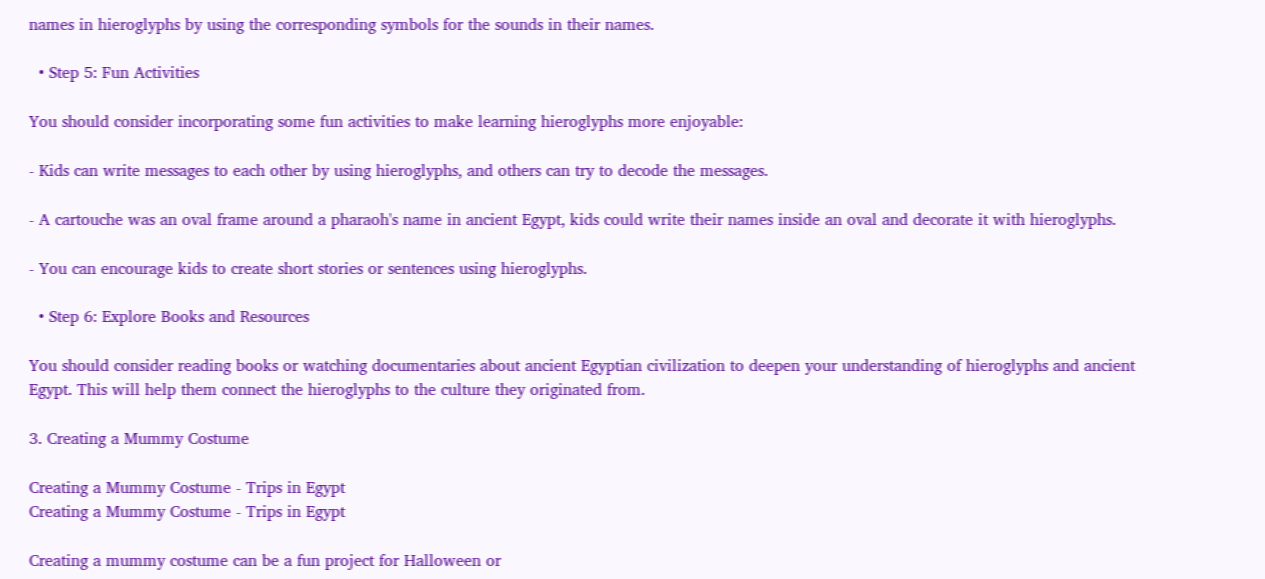names in hieroglyphs by using the corresponding symbols for the sounds in their names.

  • Step 5: Fun Activities

You should consider incorporating some fun activities to make learning hieroglyphs more enjoyable:

- Kids can write messages to each other by using hieroglyphs, and others can try to decode the messages.

- A cartouche was an oval frame around a pharaoh's name in ancient Egypt, kids could write their names inside an oval and decorate it with hieroglyphs.

- You can encourage kids to create short stories or sentences using hieroglyphs.

  • Step 6: Explore Books and Resources

You should consider reading books or watching documentaries about ancient Egyptian civilization to deepen your understanding of hieroglyphs and ancient Egypt. This will help them connect the hieroglyphs to the culture they originated from.

3. Creating a Mummy Costume

Creating a Mummy Costume - Trips in Egypt
Creating a Mummy Costume - Trips in Egypt

Creating a mummy costume can be a fun project for Halloween or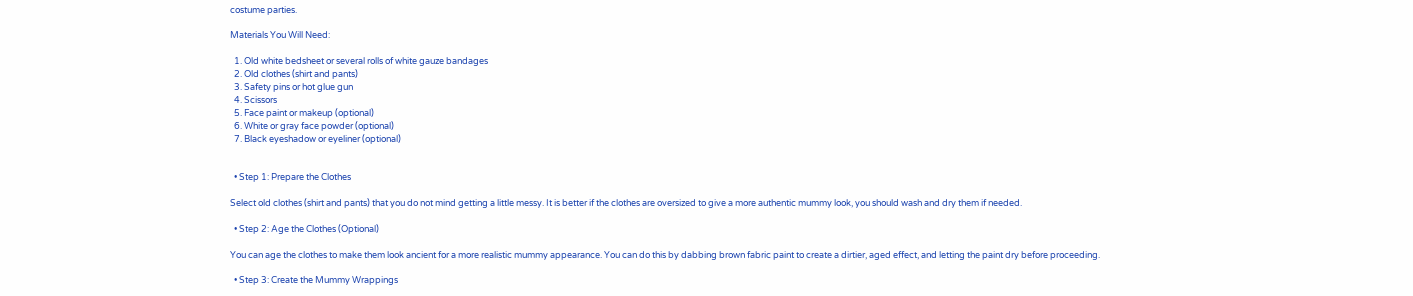costume parties.

Materials You Will Need:

  1. Old white bedsheet or several rolls of white gauze bandages
  2. Old clothes (shirt and pants)
  3. Safety pins or hot glue gun
  4. Scissors
  5. Face paint or makeup (optional)
  6. White or gray face powder (optional)
  7. Black eyeshadow or eyeliner (optional)


  • Step 1: Prepare the Clothes

Select old clothes (shirt and pants) that you do not mind getting a little messy. It is better if the clothes are oversized to give a more authentic mummy look, you should wash and dry them if needed.

  • Step 2: Age the Clothes (Optional)

You can age the clothes to make them look ancient for a more realistic mummy appearance. You can do this by dabbing brown fabric paint to create a dirtier, aged effect, and letting the paint dry before proceeding.

  • Step 3: Create the Mummy Wrappings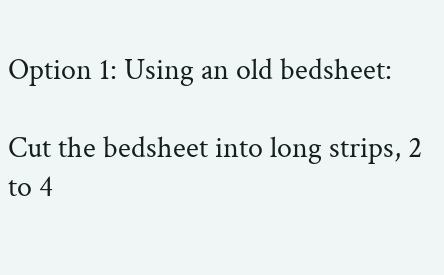Option 1: Using an old bedsheet:

Cut the bedsheet into long strips, 2 to 4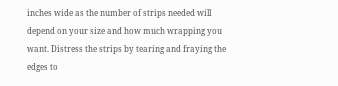inches wide as the number of strips needed will depend on your size and how much wrapping you want. Distress the strips by tearing and fraying the edges to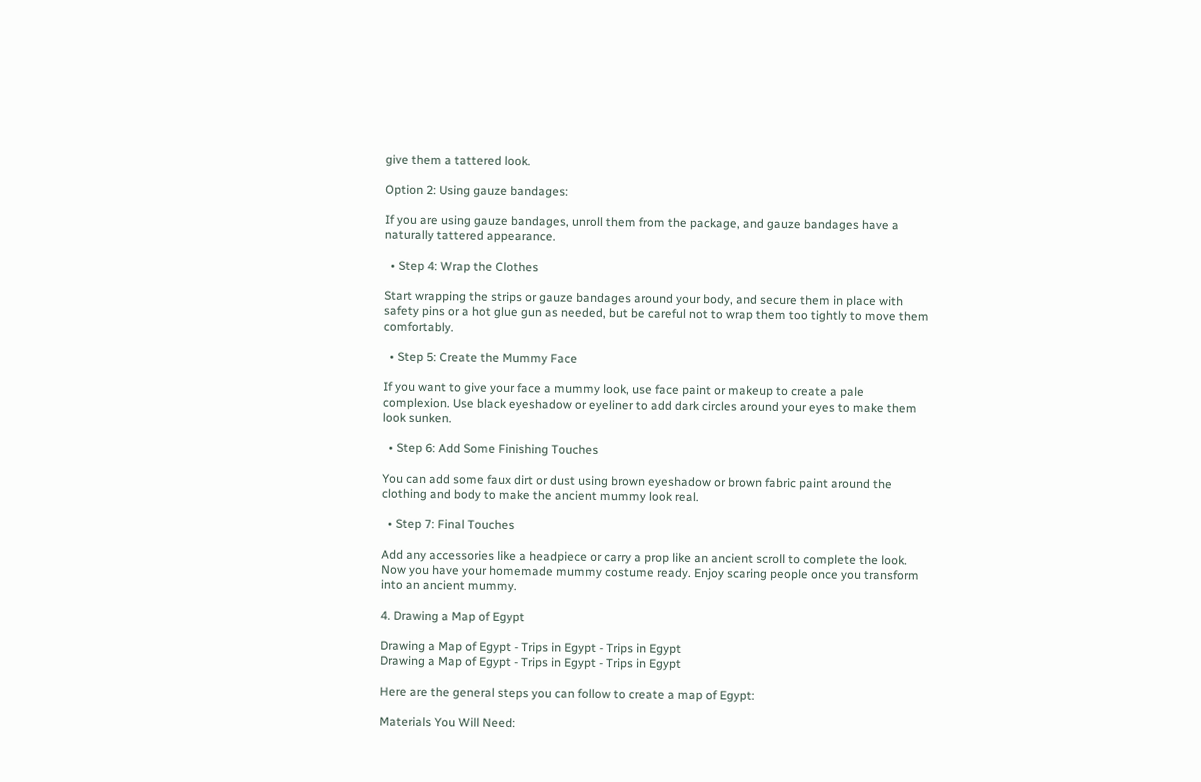give them a tattered look.

Option 2: Using gauze bandages:

If you are using gauze bandages, unroll them from the package, and gauze bandages have a naturally tattered appearance.

  • Step 4: Wrap the Clothes

Start wrapping the strips or gauze bandages around your body, and secure them in place with safety pins or a hot glue gun as needed, but be careful not to wrap them too tightly to move them comfortably.

  • Step 5: Create the Mummy Face

If you want to give your face a mummy look, use face paint or makeup to create a pale complexion. Use black eyeshadow or eyeliner to add dark circles around your eyes to make them look sunken.

  • Step 6: Add Some Finishing Touches

You can add some faux dirt or dust using brown eyeshadow or brown fabric paint around the clothing and body to make the ancient mummy look real.

  • Step 7: Final Touches

Add any accessories like a headpiece or carry a prop like an ancient scroll to complete the look. Now you have your homemade mummy costume ready. Enjoy scaring people once you transform into an ancient mummy.

4. Drawing a Map of Egypt

Drawing a Map of Egypt - Trips in Egypt - Trips in Egypt
Drawing a Map of Egypt - Trips in Egypt - Trips in Egypt

Here are the general steps you can follow to create a map of Egypt:

Materials You Will Need: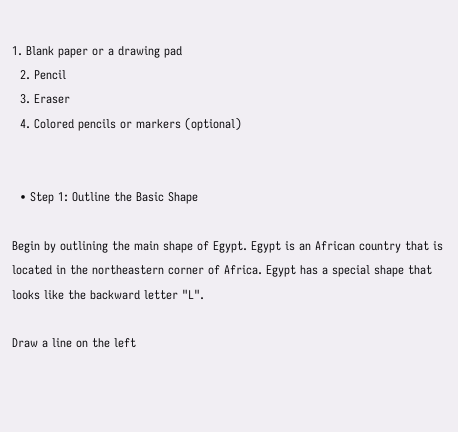1. Blank paper or a drawing pad
  2. Pencil
  3. Eraser
  4. Colored pencils or markers (optional)


  • Step 1: Outline the Basic Shape

Begin by outlining the main shape of Egypt. Egypt is an African country that is located in the northeastern corner of Africa. Egypt has a special shape that looks like the backward letter "L".

Draw a line on the left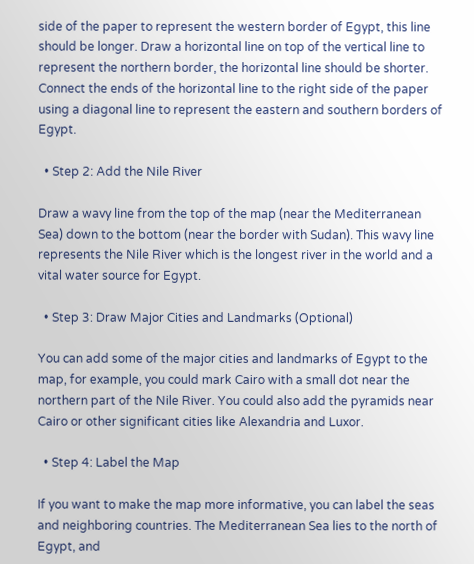side of the paper to represent the western border of Egypt, this line should be longer. Draw a horizontal line on top of the vertical line to represent the northern border, the horizontal line should be shorter. Connect the ends of the horizontal line to the right side of the paper using a diagonal line to represent the eastern and southern borders of Egypt.

  • Step 2: Add the Nile River

Draw a wavy line from the top of the map (near the Mediterranean Sea) down to the bottom (near the border with Sudan). This wavy line represents the Nile River which is the longest river in the world and a vital water source for Egypt.

  • Step 3: Draw Major Cities and Landmarks (Optional)

You can add some of the major cities and landmarks of Egypt to the map, for example, you could mark Cairo with a small dot near the northern part of the Nile River. You could also add the pyramids near Cairo or other significant cities like Alexandria and Luxor.

  • Step 4: Label the Map

If you want to make the map more informative, you can label the seas and neighboring countries. The Mediterranean Sea lies to the north of Egypt, and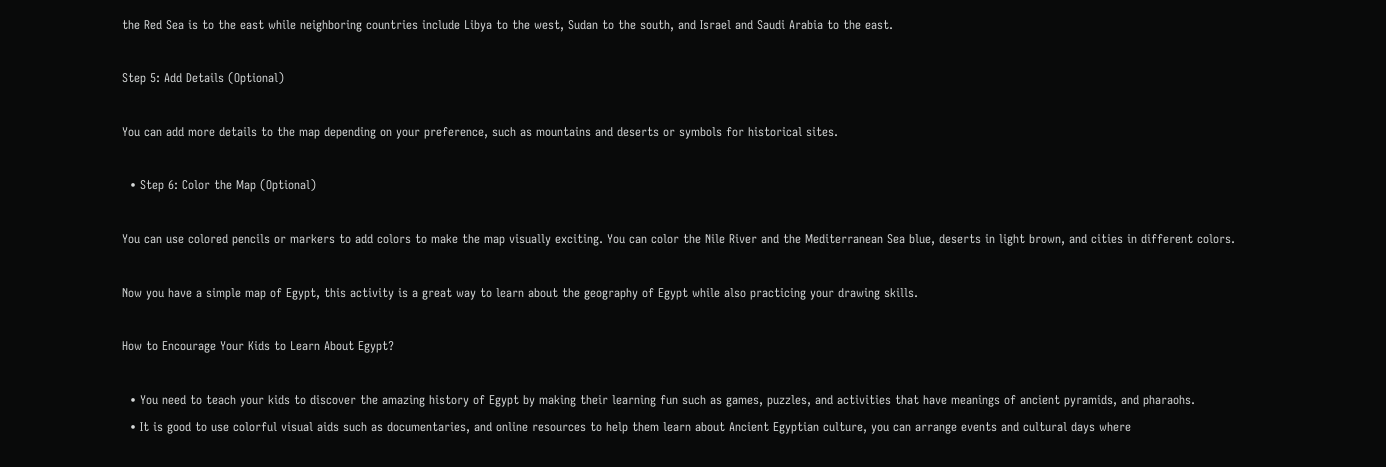the Red Sea is to the east while neighboring countries include Libya to the west, Sudan to the south, and Israel and Saudi Arabia to the east.

Step 5: Add Details (Optional)

You can add more details to the map depending on your preference, such as mountains and deserts or symbols for historical sites.

  • Step 6: Color the Map (Optional)

You can use colored pencils or markers to add colors to make the map visually exciting. You can color the Nile River and the Mediterranean Sea blue, deserts in light brown, and cities in different colors.

Now you have a simple map of Egypt, this activity is a great way to learn about the geography of Egypt while also practicing your drawing skills.

How to Encourage Your Kids to Learn About Egypt?

  • You need to teach your kids to discover the amazing history of Egypt by making their learning fun such as games, puzzles, and activities that have meanings of ancient pyramids, and pharaohs.
  • It is good to use colorful visual aids such as documentaries, and online resources to help them learn about Ancient Egyptian culture, you can arrange events and cultural days where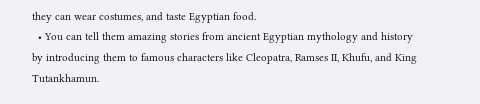they can wear costumes, and taste Egyptian food.
  • You can tell them amazing stories from ancient Egyptian mythology and history by introducing them to famous characters like Cleopatra, Ramses II, Khufu, and King Tutankhamun.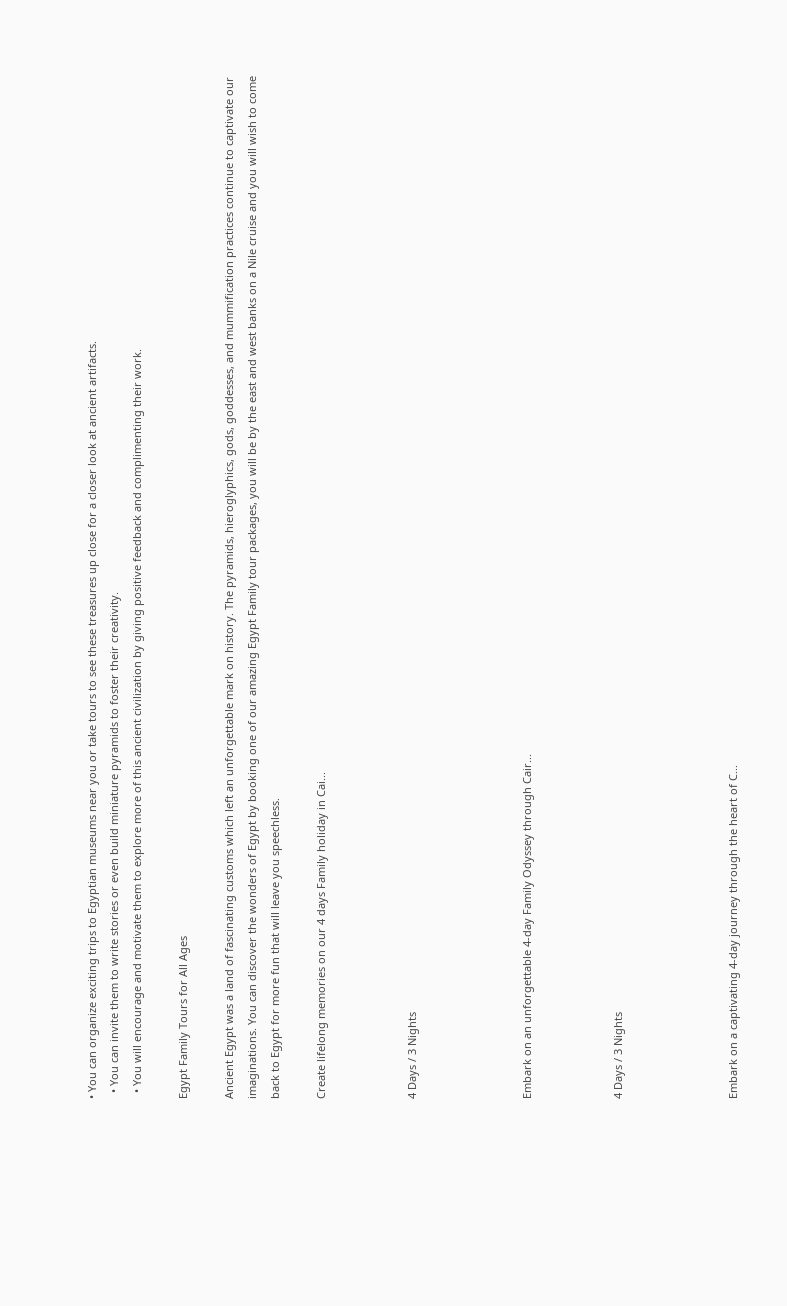• You can organize exciting trips to Egyptian museums near you or take tours to see these treasures up close for a closer look at ancient artifacts.
  • You can invite them to write stories or even build miniature pyramids to foster their creativity.
  • You will encourage and motivate them to explore more of this ancient civilization by giving positive feedback and complimenting their work.

Egypt Family Tours for All Ages

Ancient Egypt was a land of fascinating customs which left an unforgettable mark on history. The pyramids, hieroglyphics, gods, goddesses, and mummification practices continue to captivate our imaginations. You can discover the wonders of Egypt by booking one of our amazing Egypt Family tour packages, you will be by the east and west banks on a Nile cruise and you will wish to come back to Egypt for more fun that will leave you speechless.

Create lifelong memories on our 4 days Family holiday in Cai...



4 Days / 3 Nights




Embark on an unforgettable 4-day Family Odyssey through Cair...



4 Days / 3 Nights




Embark on a captivating 4-day journey through the heart of C...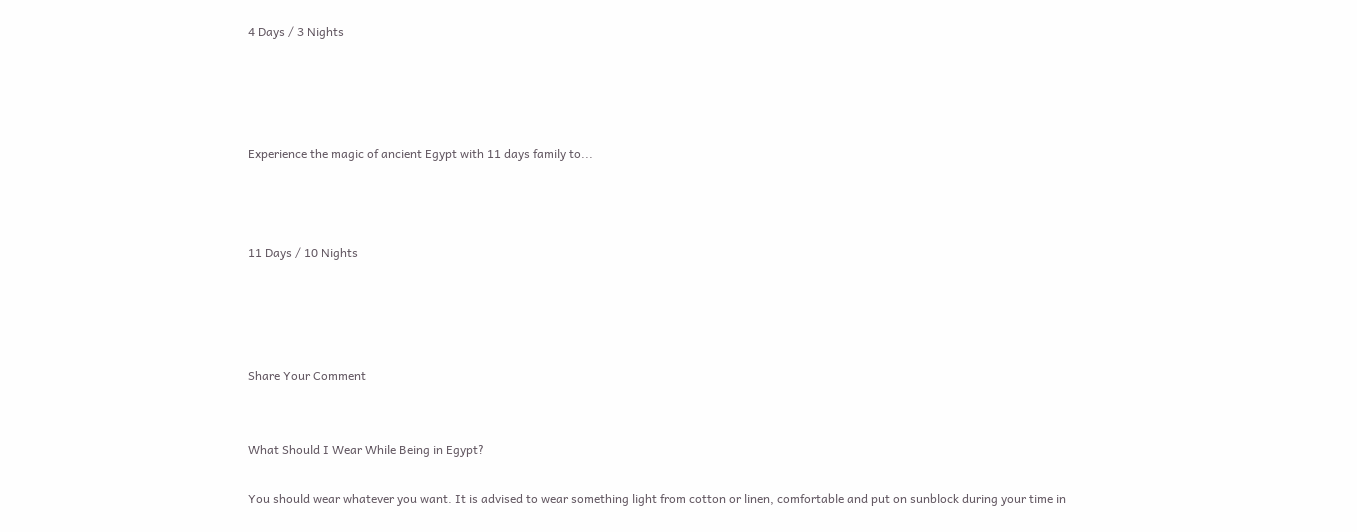4 Days / 3 Nights




Experience the magic of ancient Egypt with 11 days family to...



11 Days / 10 Nights




Share Your Comment


What Should I Wear While Being in Egypt?

You should wear whatever you want. It is advised to wear something light from cotton or linen, comfortable and put on sunblock during your time in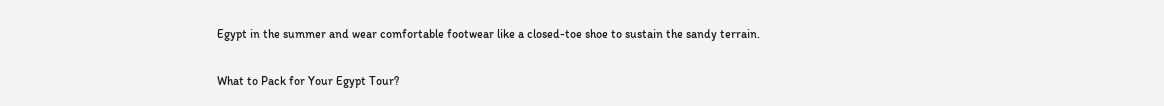Egypt in the summer and wear comfortable footwear like a closed-toe shoe to sustain the sandy terrain.

What to Pack for Your Egypt Tour?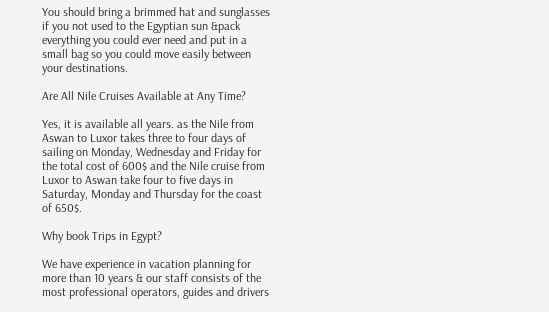You should bring a brimmed hat and sunglasses if you not used to the Egyptian sun &pack everything you could ever need and put in a small bag so you could move easily between your destinations.

Are All Nile Cruises Available at Any Time?

Yes, it is available all years. as the Nile from Aswan to Luxor takes three to four days of sailing on Monday, Wednesday and Friday for the total cost of 600$ and the Nile cruise from Luxor to Aswan take four to five days in Saturday, Monday and Thursday for the coast of 650$.

Why book Trips in Egypt?

We have experience in vacation planning for more than 10 years & our staff consists of the most professional operators, guides and drivers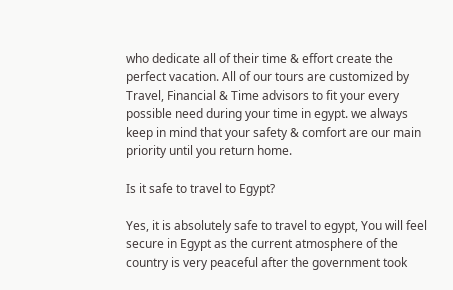who dedicate all of their time & effort create the perfect vacation. All of our tours are customized by Travel, Financial & Time advisors to fit your every possible need during your time in egypt. we always keep in mind that your safety & comfort are our main priority until you return home.

Is it safe to travel to Egypt?

Yes, it is absolutely safe to travel to egypt, You will feel secure in Egypt as the current atmosphere of the country is very peaceful after the government took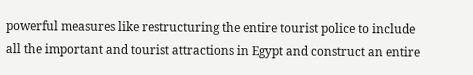powerful measures like restructuring the entire tourist police to include all the important and tourist attractions in Egypt and construct an entire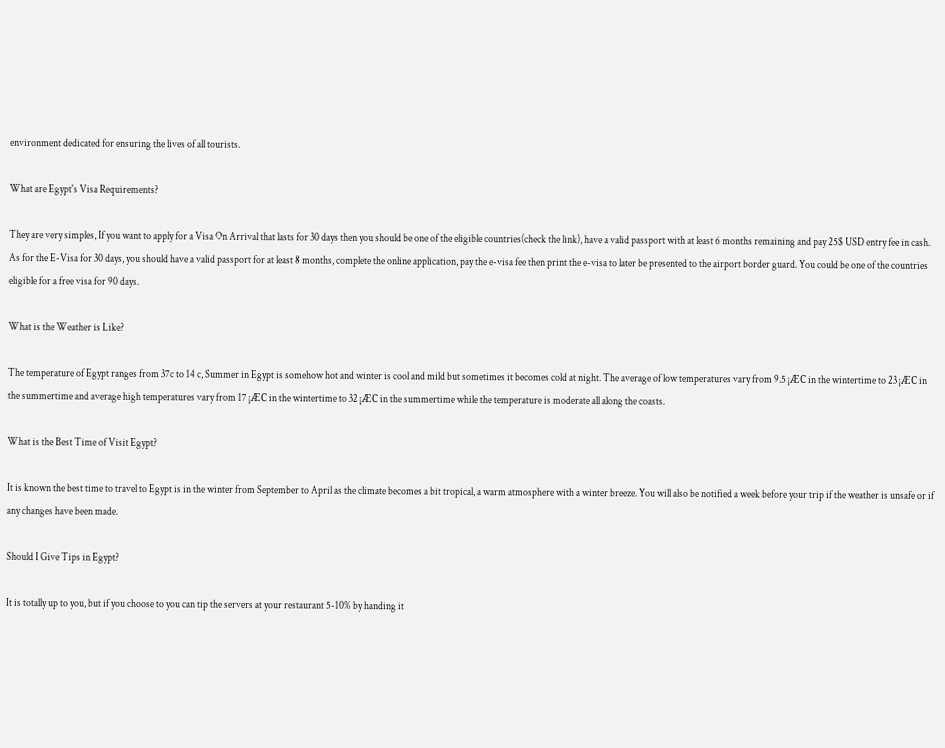environment dedicated for ensuring the lives of all tourists.

What are Egypt's Visa Requirements?

They are very simples, If you want to apply for a Visa On Arrival that lasts for 30 days then you should be one of the eligible countries(check the link), have a valid passport with at least 6 months remaining and pay 25$ USD entry fee in cash. As for the E-Visa for 30 days, you should have a valid passport for at least 8 months, complete the online application, pay the e-visa fee then print the e-visa to later be presented to the airport border guard. You could be one of the countries eligible for a free visa for 90 days.

What is the Weather is Like?

The temperature of Egypt ranges from 37c to 14 c, Summer in Egypt is somehow hot and winter is cool and mild but sometimes it becomes cold at night. The average of low temperatures vary from 9.5 ¡ÆC in the wintertime to 23 ¡ÆC in the summertime and average high temperatures vary from 17 ¡ÆC in the wintertime to 32 ¡ÆC in the summertime while the temperature is moderate all along the coasts.

What is the Best Time of Visit Egypt?

It is known the best time to travel to Egypt is in the winter from September to April as the climate becomes a bit tropical, a warm atmosphere with a winter breeze. You will also be notified a week before your trip if the weather is unsafe or if any changes have been made.

Should I Give Tips in Egypt?

It is totally up to you, but if you choose to you can tip the servers at your restaurant 5-10% by handing it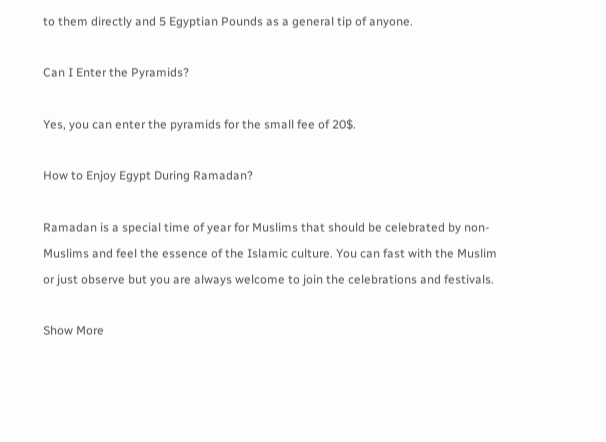to them directly and 5 Egyptian Pounds as a general tip of anyone.

Can I Enter the Pyramids?

Yes, you can enter the pyramids for the small fee of 20$.

How to Enjoy Egypt During Ramadan?

Ramadan is a special time of year for Muslims that should be celebrated by non-Muslims and feel the essence of the Islamic culture. You can fast with the Muslim or just observe but you are always welcome to join the celebrations and festivals.

Show More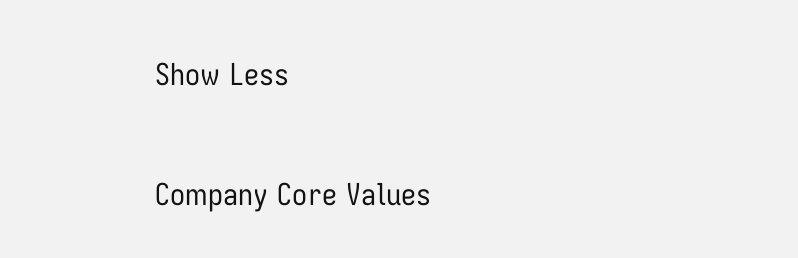Show Less

Company Core Values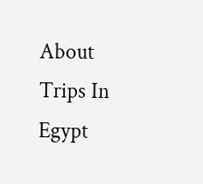About Trips In Egypt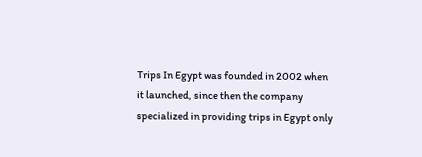Trips In Egypt was founded in 2002 when it launched, since then the company specialized in providing trips in Egypt only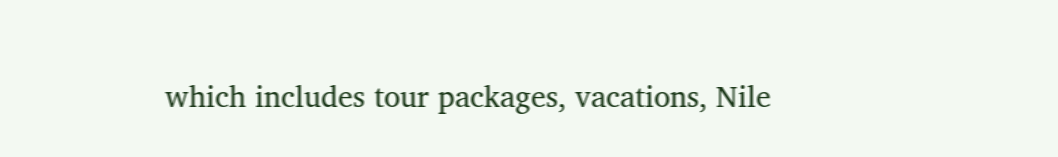which includes tour packages, vacations, Nile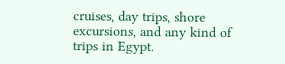cruises, day trips, shore excursions, and any kind of trips in Egypt.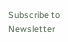Subscribe to Newsletter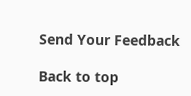Send Your Feedback

Back to top